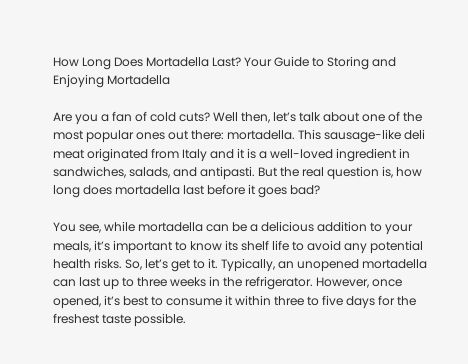How Long Does Mortadella Last? Your Guide to Storing and Enjoying Mortadella

Are you a fan of cold cuts? Well then, let’s talk about one of the most popular ones out there: mortadella. This sausage-like deli meat originated from Italy and it is a well-loved ingredient in sandwiches, salads, and antipasti. But the real question is, how long does mortadella last before it goes bad?

You see, while mortadella can be a delicious addition to your meals, it’s important to know its shelf life to avoid any potential health risks. So, let’s get to it. Typically, an unopened mortadella can last up to three weeks in the refrigerator. However, once opened, it’s best to consume it within three to five days for the freshest taste possible.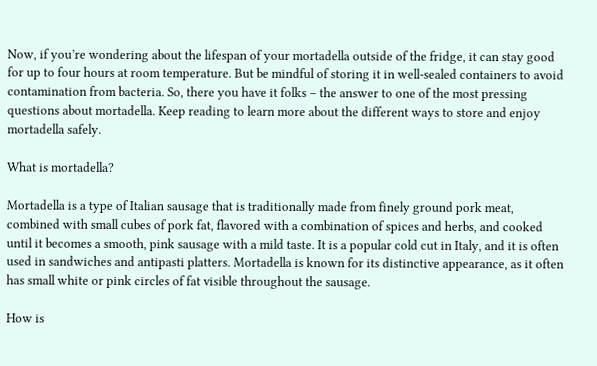Now, if you’re wondering about the lifespan of your mortadella outside of the fridge, it can stay good for up to four hours at room temperature. But be mindful of storing it in well-sealed containers to avoid contamination from bacteria. So, there you have it folks – the answer to one of the most pressing questions about mortadella. Keep reading to learn more about the different ways to store and enjoy mortadella safely.

What is mortadella?

Mortadella is a type of Italian sausage that is traditionally made from finely ground pork meat, combined with small cubes of pork fat, flavored with a combination of spices and herbs, and cooked until it becomes a smooth, pink sausage with a mild taste. It is a popular cold cut in Italy, and it is often used in sandwiches and antipasti platters. Mortadella is known for its distinctive appearance, as it often has small white or pink circles of fat visible throughout the sausage.

How is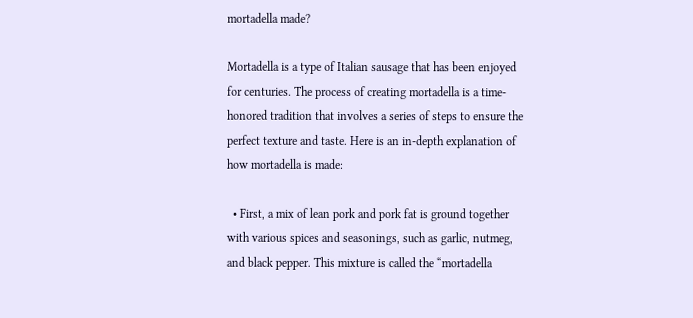mortadella made?

Mortadella is a type of Italian sausage that has been enjoyed for centuries. The process of creating mortadella is a time-honored tradition that involves a series of steps to ensure the perfect texture and taste. Here is an in-depth explanation of how mortadella is made:

  • First, a mix of lean pork and pork fat is ground together with various spices and seasonings, such as garlic, nutmeg, and black pepper. This mixture is called the “mortadella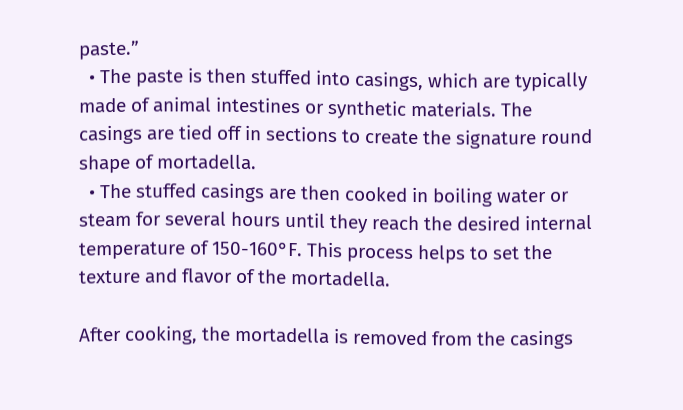paste.”
  • The paste is then stuffed into casings, which are typically made of animal intestines or synthetic materials. The casings are tied off in sections to create the signature round shape of mortadella.
  • The stuffed casings are then cooked in boiling water or steam for several hours until they reach the desired internal temperature of 150-160°F. This process helps to set the texture and flavor of the mortadella.

After cooking, the mortadella is removed from the casings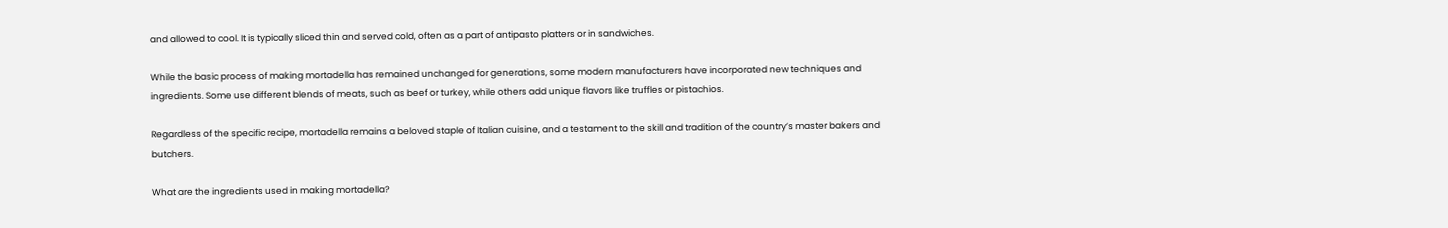and allowed to cool. It is typically sliced thin and served cold, often as a part of antipasto platters or in sandwiches.

While the basic process of making mortadella has remained unchanged for generations, some modern manufacturers have incorporated new techniques and ingredients. Some use different blends of meats, such as beef or turkey, while others add unique flavors like truffles or pistachios.

Regardless of the specific recipe, mortadella remains a beloved staple of Italian cuisine, and a testament to the skill and tradition of the country’s master bakers and butchers.

What are the ingredients used in making mortadella?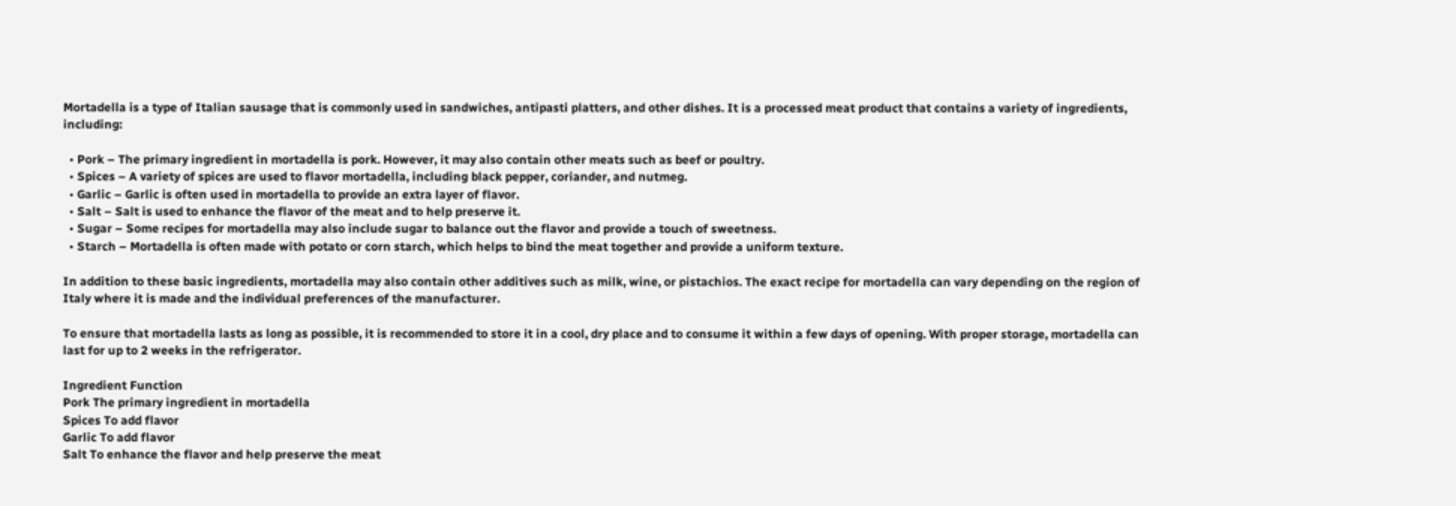Mortadella is a type of Italian sausage that is commonly used in sandwiches, antipasti platters, and other dishes. It is a processed meat product that contains a variety of ingredients, including:

  • Pork – The primary ingredient in mortadella is pork. However, it may also contain other meats such as beef or poultry.
  • Spices – A variety of spices are used to flavor mortadella, including black pepper, coriander, and nutmeg.
  • Garlic – Garlic is often used in mortadella to provide an extra layer of flavor.
  • Salt – Salt is used to enhance the flavor of the meat and to help preserve it.
  • Sugar – Some recipes for mortadella may also include sugar to balance out the flavor and provide a touch of sweetness.
  • Starch – Mortadella is often made with potato or corn starch, which helps to bind the meat together and provide a uniform texture.

In addition to these basic ingredients, mortadella may also contain other additives such as milk, wine, or pistachios. The exact recipe for mortadella can vary depending on the region of Italy where it is made and the individual preferences of the manufacturer.

To ensure that mortadella lasts as long as possible, it is recommended to store it in a cool, dry place and to consume it within a few days of opening. With proper storage, mortadella can last for up to 2 weeks in the refrigerator.

Ingredient Function
Pork The primary ingredient in mortadella
Spices To add flavor
Garlic To add flavor
Salt To enhance the flavor and help preserve the meat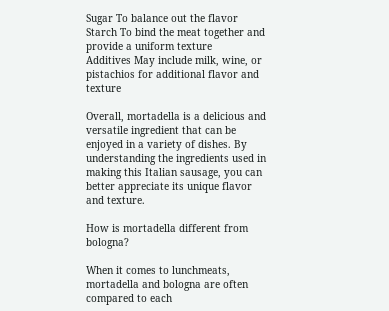Sugar To balance out the flavor
Starch To bind the meat together and provide a uniform texture
Additives May include milk, wine, or pistachios for additional flavor and texture

Overall, mortadella is a delicious and versatile ingredient that can be enjoyed in a variety of dishes. By understanding the ingredients used in making this Italian sausage, you can better appreciate its unique flavor and texture.

How is mortadella different from bologna?

When it comes to lunchmeats, mortadella and bologna are often compared to each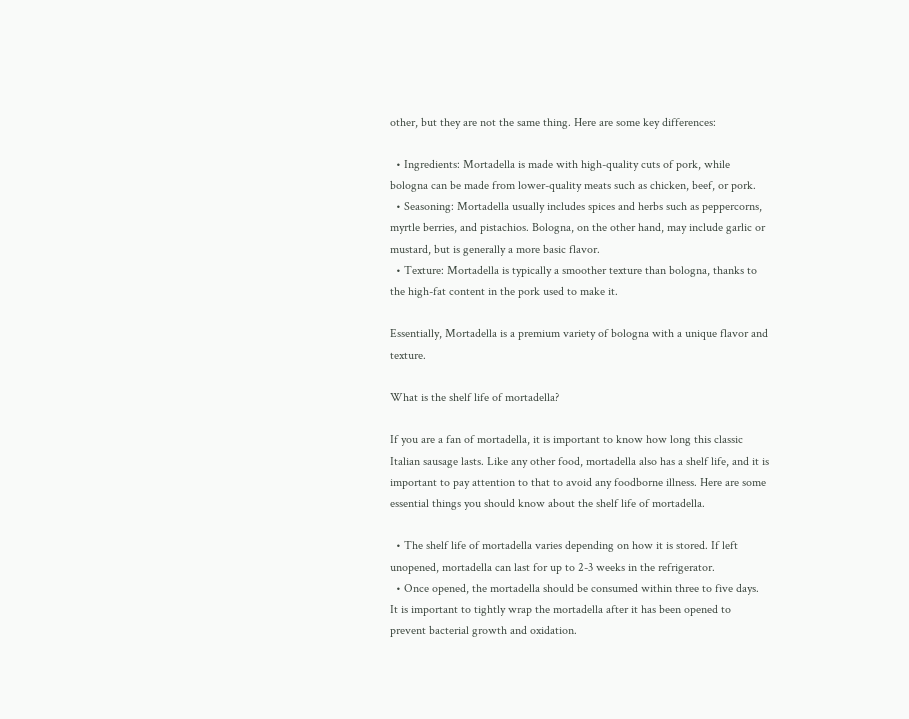other, but they are not the same thing. Here are some key differences:

  • Ingredients: Mortadella is made with high-quality cuts of pork, while bologna can be made from lower-quality meats such as chicken, beef, or pork.
  • Seasoning: Mortadella usually includes spices and herbs such as peppercorns, myrtle berries, and pistachios. Bologna, on the other hand, may include garlic or mustard, but is generally a more basic flavor.
  • Texture: Mortadella is typically a smoother texture than bologna, thanks to the high-fat content in the pork used to make it.

Essentially, Mortadella is a premium variety of bologna with a unique flavor and texture.

What is the shelf life of mortadella?

If you are a fan of mortadella, it is important to know how long this classic Italian sausage lasts. Like any other food, mortadella also has a shelf life, and it is important to pay attention to that to avoid any foodborne illness. Here are some essential things you should know about the shelf life of mortadella.

  • The shelf life of mortadella varies depending on how it is stored. If left unopened, mortadella can last for up to 2-3 weeks in the refrigerator.
  • Once opened, the mortadella should be consumed within three to five days. It is important to tightly wrap the mortadella after it has been opened to prevent bacterial growth and oxidation.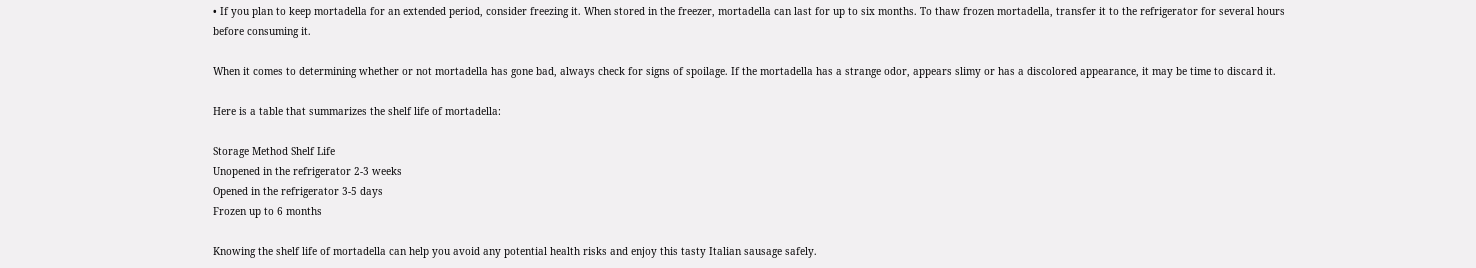• If you plan to keep mortadella for an extended period, consider freezing it. When stored in the freezer, mortadella can last for up to six months. To thaw frozen mortadella, transfer it to the refrigerator for several hours before consuming it.

When it comes to determining whether or not mortadella has gone bad, always check for signs of spoilage. If the mortadella has a strange odor, appears slimy or has a discolored appearance, it may be time to discard it.

Here is a table that summarizes the shelf life of mortadella:

Storage Method Shelf Life
Unopened in the refrigerator 2-3 weeks
Opened in the refrigerator 3-5 days
Frozen up to 6 months

Knowing the shelf life of mortadella can help you avoid any potential health risks and enjoy this tasty Italian sausage safely.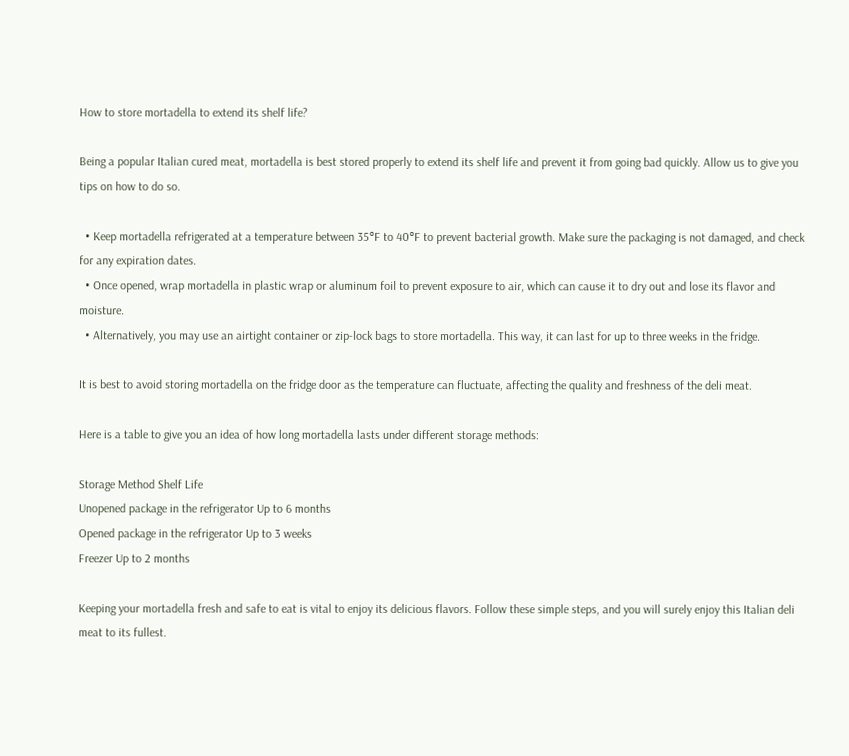How to store mortadella to extend its shelf life?

Being a popular Italian cured meat, mortadella is best stored properly to extend its shelf life and prevent it from going bad quickly. Allow us to give you tips on how to do so.

  • Keep mortadella refrigerated at a temperature between 35°F to 40°F to prevent bacterial growth. Make sure the packaging is not damaged, and check for any expiration dates.
  • Once opened, wrap mortadella in plastic wrap or aluminum foil to prevent exposure to air, which can cause it to dry out and lose its flavor and moisture.
  • Alternatively, you may use an airtight container or zip-lock bags to store mortadella. This way, it can last for up to three weeks in the fridge.

It is best to avoid storing mortadella on the fridge door as the temperature can fluctuate, affecting the quality and freshness of the deli meat.

Here is a table to give you an idea of how long mortadella lasts under different storage methods:

Storage Method Shelf Life
Unopened package in the refrigerator Up to 6 months
Opened package in the refrigerator Up to 3 weeks
Freezer Up to 2 months

Keeping your mortadella fresh and safe to eat is vital to enjoy its delicious flavors. Follow these simple steps, and you will surely enjoy this Italian deli meat to its fullest.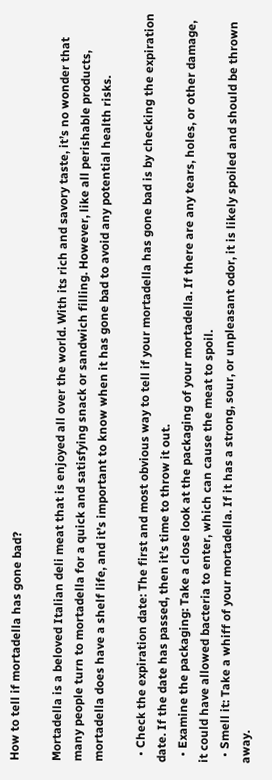How to tell if mortadella has gone bad?

Mortadella is a beloved Italian deli meat that is enjoyed all over the world. With its rich and savory taste, it’s no wonder that many people turn to mortadella for a quick and satisfying snack or sandwich filling. However, like all perishable products, mortadella does have a shelf life, and it’s important to know when it has gone bad to avoid any potential health risks.

  • Check the expiration date: The first and most obvious way to tell if your mortadella has gone bad is by checking the expiration date. If the date has passed, then it’s time to throw it out.
  • Examine the packaging: Take a close look at the packaging of your mortadella. If there are any tears, holes, or other damage, it could have allowed bacteria to enter, which can cause the meat to spoil.
  • Smell it: Take a whiff of your mortadella. If it has a strong, sour, or unpleasant odor, it is likely spoiled and should be thrown away.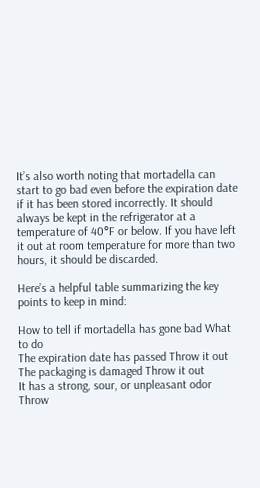It’s also worth noting that mortadella can start to go bad even before the expiration date if it has been stored incorrectly. It should always be kept in the refrigerator at a temperature of 40°F or below. If you have left it out at room temperature for more than two hours, it should be discarded.

Here’s a helpful table summarizing the key points to keep in mind:

How to tell if mortadella has gone bad What to do
The expiration date has passed Throw it out
The packaging is damaged Throw it out
It has a strong, sour, or unpleasant odor Throw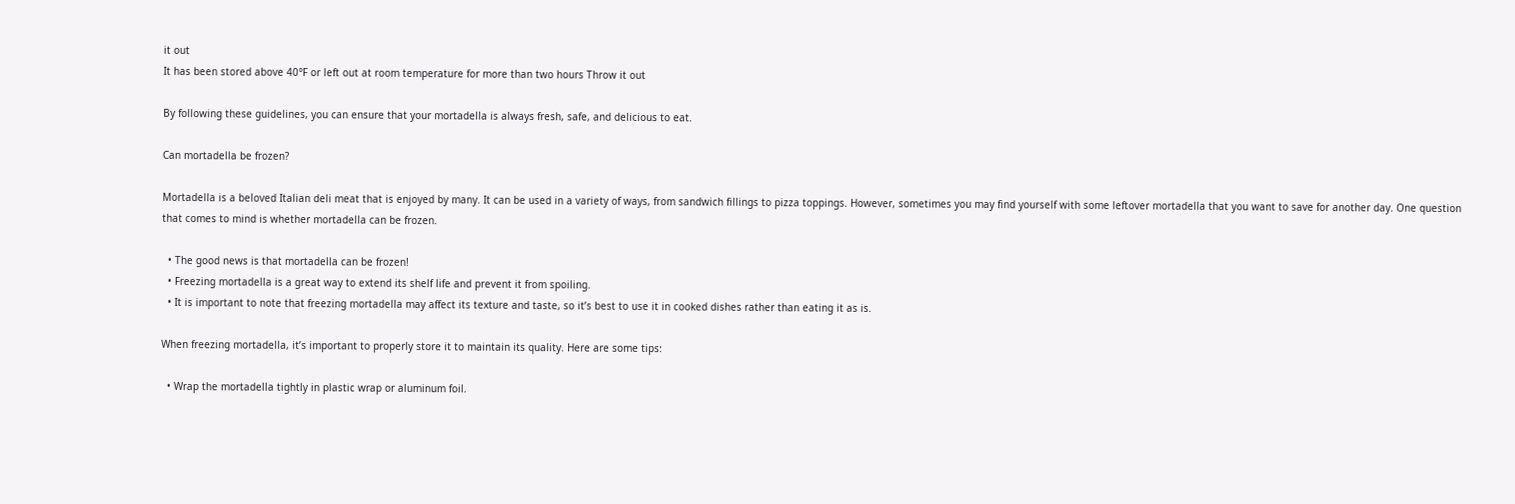it out
It has been stored above 40°F or left out at room temperature for more than two hours Throw it out

By following these guidelines, you can ensure that your mortadella is always fresh, safe, and delicious to eat.

Can mortadella be frozen?

Mortadella is a beloved Italian deli meat that is enjoyed by many. It can be used in a variety of ways, from sandwich fillings to pizza toppings. However, sometimes you may find yourself with some leftover mortadella that you want to save for another day. One question that comes to mind is whether mortadella can be frozen.

  • The good news is that mortadella can be frozen!
  • Freezing mortadella is a great way to extend its shelf life and prevent it from spoiling.
  • It is important to note that freezing mortadella may affect its texture and taste, so it’s best to use it in cooked dishes rather than eating it as is.

When freezing mortadella, it’s important to properly store it to maintain its quality. Here are some tips:

  • Wrap the mortadella tightly in plastic wrap or aluminum foil.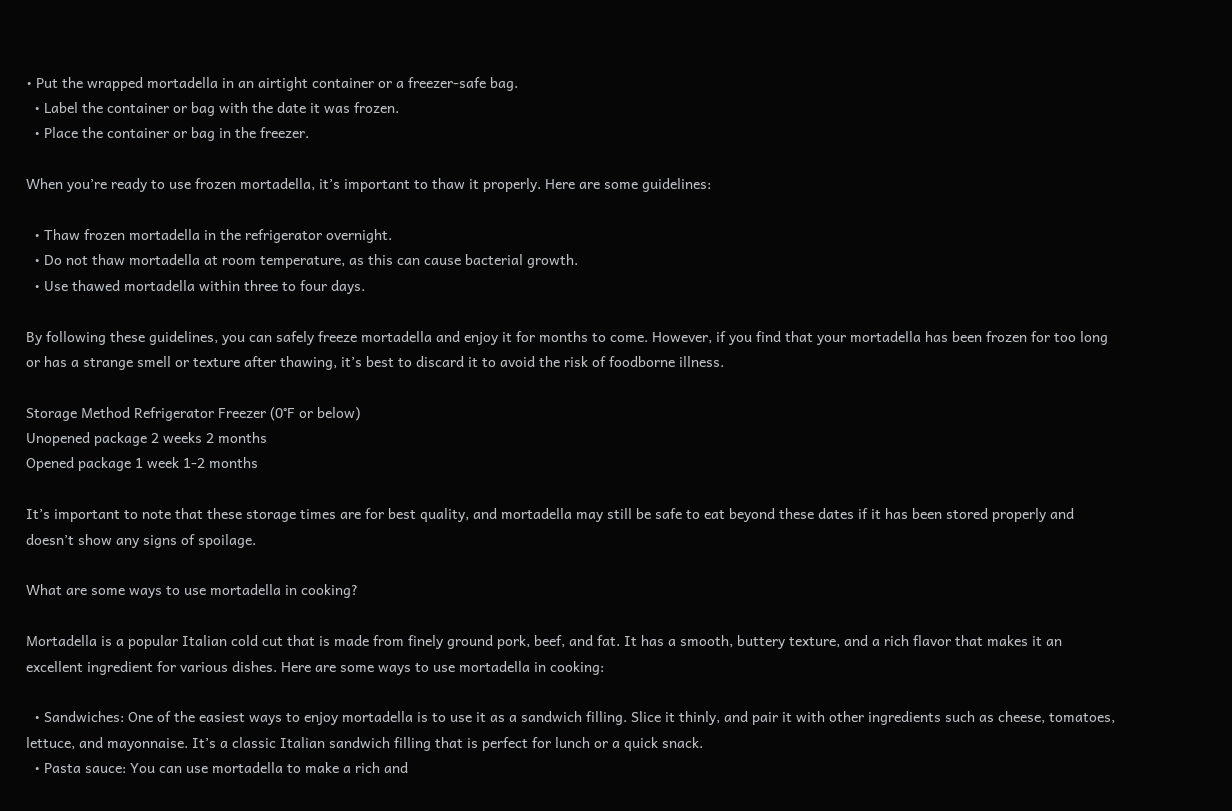• Put the wrapped mortadella in an airtight container or a freezer-safe bag.
  • Label the container or bag with the date it was frozen.
  • Place the container or bag in the freezer.

When you’re ready to use frozen mortadella, it’s important to thaw it properly. Here are some guidelines:

  • Thaw frozen mortadella in the refrigerator overnight.
  • Do not thaw mortadella at room temperature, as this can cause bacterial growth.
  • Use thawed mortadella within three to four days.

By following these guidelines, you can safely freeze mortadella and enjoy it for months to come. However, if you find that your mortadella has been frozen for too long or has a strange smell or texture after thawing, it’s best to discard it to avoid the risk of foodborne illness.

Storage Method Refrigerator Freezer (0°F or below)
Unopened package 2 weeks 2 months
Opened package 1 week 1-2 months

It’s important to note that these storage times are for best quality, and mortadella may still be safe to eat beyond these dates if it has been stored properly and doesn’t show any signs of spoilage.

What are some ways to use mortadella in cooking?

Mortadella is a popular Italian cold cut that is made from finely ground pork, beef, and fat. It has a smooth, buttery texture, and a rich flavor that makes it an excellent ingredient for various dishes. Here are some ways to use mortadella in cooking:

  • Sandwiches: One of the easiest ways to enjoy mortadella is to use it as a sandwich filling. Slice it thinly, and pair it with other ingredients such as cheese, tomatoes, lettuce, and mayonnaise. It’s a classic Italian sandwich filling that is perfect for lunch or a quick snack.
  • Pasta sauce: You can use mortadella to make a rich and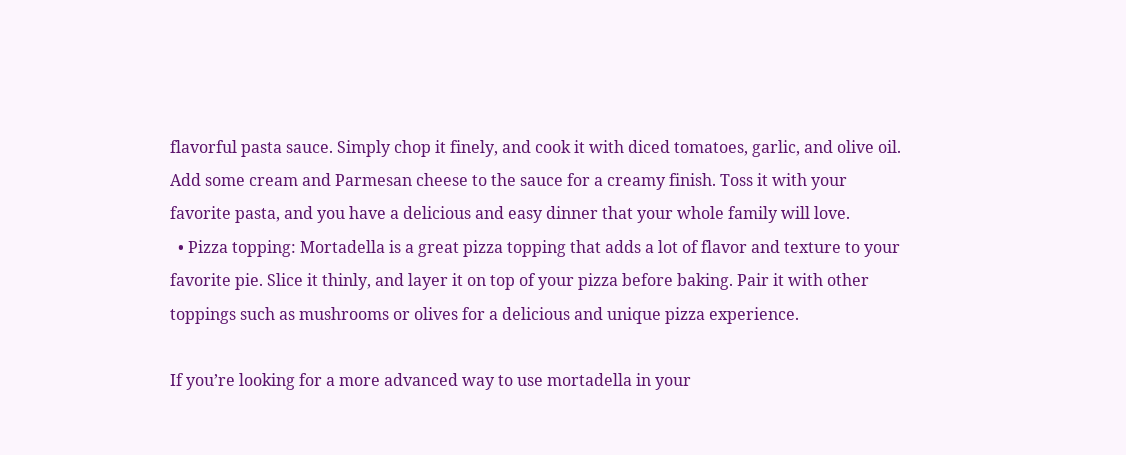flavorful pasta sauce. Simply chop it finely, and cook it with diced tomatoes, garlic, and olive oil. Add some cream and Parmesan cheese to the sauce for a creamy finish. Toss it with your favorite pasta, and you have a delicious and easy dinner that your whole family will love.
  • Pizza topping: Mortadella is a great pizza topping that adds a lot of flavor and texture to your favorite pie. Slice it thinly, and layer it on top of your pizza before baking. Pair it with other toppings such as mushrooms or olives for a delicious and unique pizza experience.

If you’re looking for a more advanced way to use mortadella in your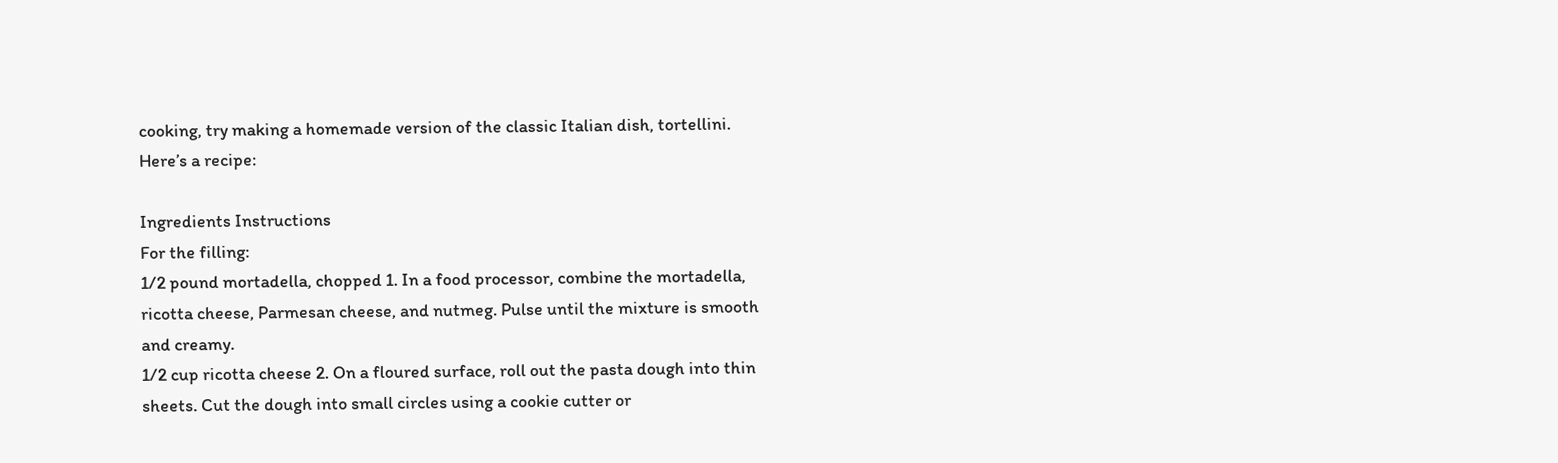cooking, try making a homemade version of the classic Italian dish, tortellini. Here’s a recipe:

Ingredients Instructions
For the filling:
1/2 pound mortadella, chopped 1. In a food processor, combine the mortadella, ricotta cheese, Parmesan cheese, and nutmeg. Pulse until the mixture is smooth and creamy.
1/2 cup ricotta cheese 2. On a floured surface, roll out the pasta dough into thin sheets. Cut the dough into small circles using a cookie cutter or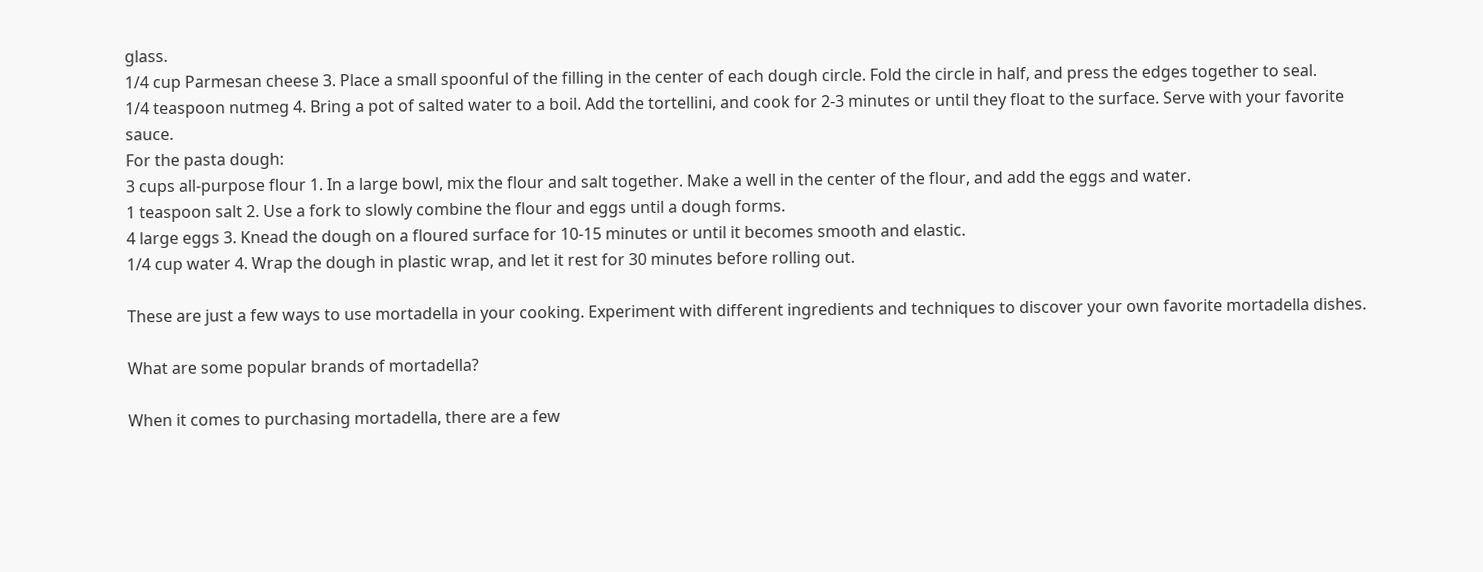glass.
1/4 cup Parmesan cheese 3. Place a small spoonful of the filling in the center of each dough circle. Fold the circle in half, and press the edges together to seal.
1/4 teaspoon nutmeg 4. Bring a pot of salted water to a boil. Add the tortellini, and cook for 2-3 minutes or until they float to the surface. Serve with your favorite sauce.
For the pasta dough:
3 cups all-purpose flour 1. In a large bowl, mix the flour and salt together. Make a well in the center of the flour, and add the eggs and water.
1 teaspoon salt 2. Use a fork to slowly combine the flour and eggs until a dough forms.
4 large eggs 3. Knead the dough on a floured surface for 10-15 minutes or until it becomes smooth and elastic.
1/4 cup water 4. Wrap the dough in plastic wrap, and let it rest for 30 minutes before rolling out.

These are just a few ways to use mortadella in your cooking. Experiment with different ingredients and techniques to discover your own favorite mortadella dishes.

What are some popular brands of mortadella?

When it comes to purchasing mortadella, there are a few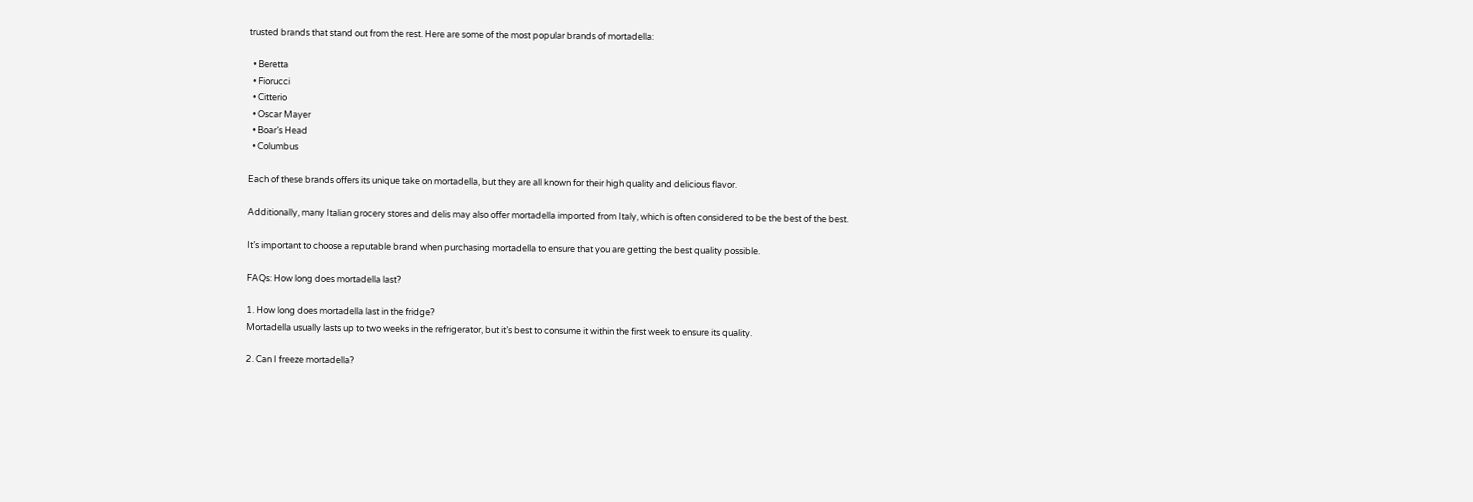trusted brands that stand out from the rest. Here are some of the most popular brands of mortadella:

  • Beretta
  • Fiorucci
  • Citterio
  • Oscar Mayer
  • Boar’s Head
  • Columbus

Each of these brands offers its unique take on mortadella, but they are all known for their high quality and delicious flavor.

Additionally, many Italian grocery stores and delis may also offer mortadella imported from Italy, which is often considered to be the best of the best.

It’s important to choose a reputable brand when purchasing mortadella to ensure that you are getting the best quality possible.

FAQs: How long does mortadella last?

1. How long does mortadella last in the fridge?
Mortadella usually lasts up to two weeks in the refrigerator, but it’s best to consume it within the first week to ensure its quality.

2. Can I freeze mortadella?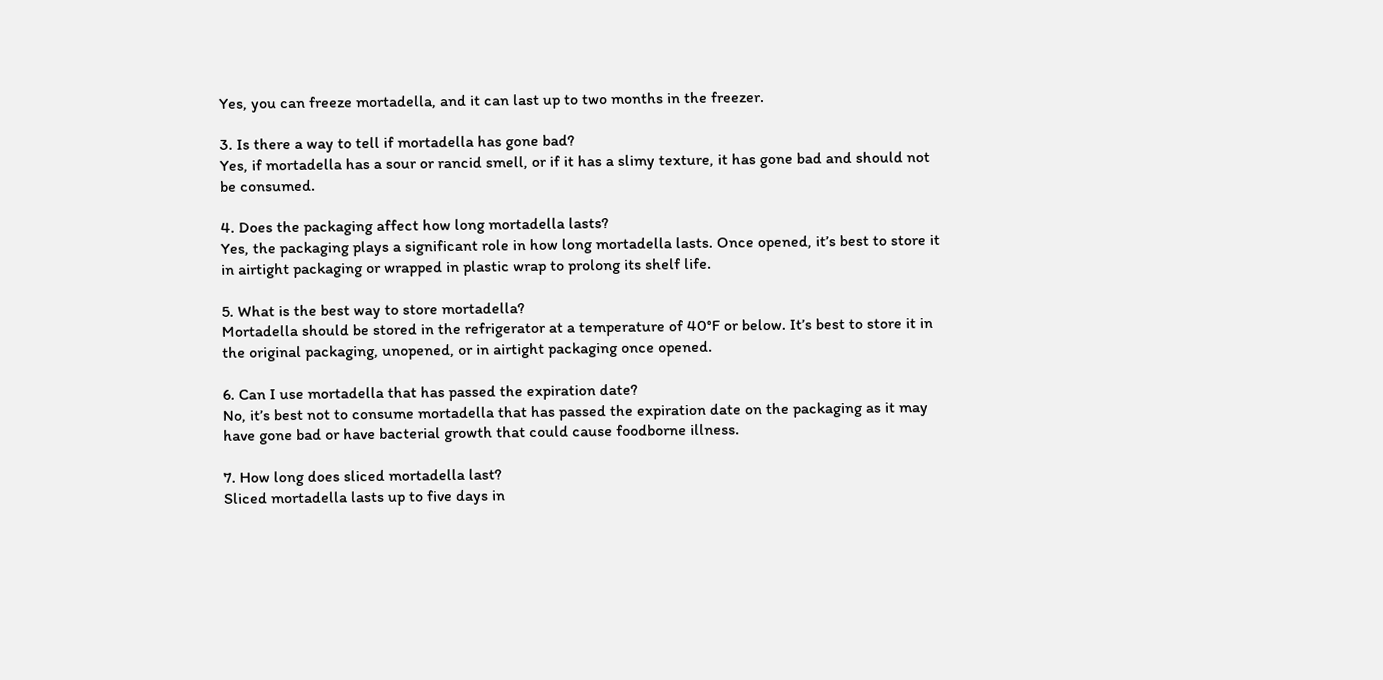Yes, you can freeze mortadella, and it can last up to two months in the freezer.

3. Is there a way to tell if mortadella has gone bad?
Yes, if mortadella has a sour or rancid smell, or if it has a slimy texture, it has gone bad and should not be consumed.

4. Does the packaging affect how long mortadella lasts?
Yes, the packaging plays a significant role in how long mortadella lasts. Once opened, it’s best to store it in airtight packaging or wrapped in plastic wrap to prolong its shelf life.

5. What is the best way to store mortadella?
Mortadella should be stored in the refrigerator at a temperature of 40°F or below. It’s best to store it in the original packaging, unopened, or in airtight packaging once opened.

6. Can I use mortadella that has passed the expiration date?
No, it’s best not to consume mortadella that has passed the expiration date on the packaging as it may have gone bad or have bacterial growth that could cause foodborne illness.

7. How long does sliced mortadella last?
Sliced mortadella lasts up to five days in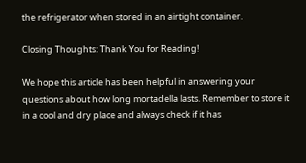the refrigerator when stored in an airtight container.

Closing Thoughts: Thank You for Reading!

We hope this article has been helpful in answering your questions about how long mortadella lasts. Remember to store it in a cool and dry place and always check if it has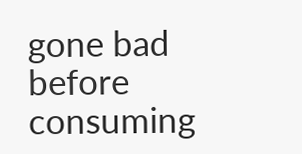gone bad before consuming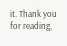it. Thank you for reading,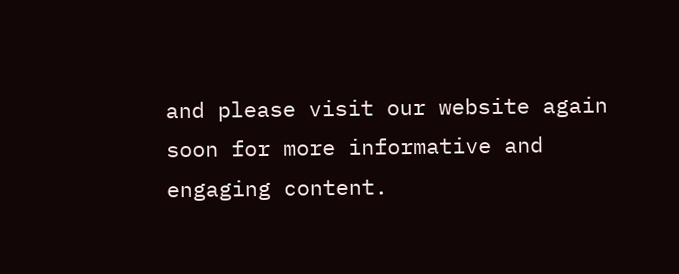and please visit our website again soon for more informative and engaging content.